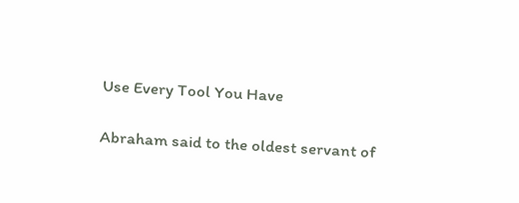Use Every Tool You Have

Abraham said to the oldest servant of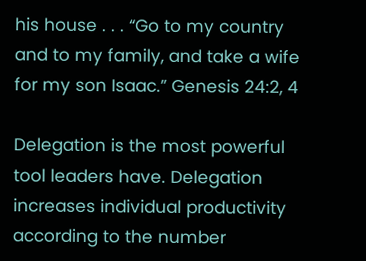his house . . . “Go to my country and to my family, and take a wife for my son Isaac.” Genesis 24:2, 4

Delegation is the most powerful tool leaders have. Delegation increases individual productivity according to the number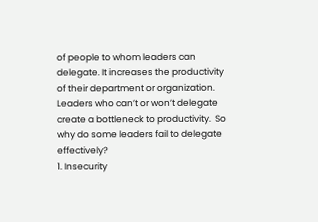of people to whom leaders can delegate. It increases the productivity of their department or organization. Leaders who can’t or won’t delegate create a bottleneck to productivity.  So why do some leaders fail to delegate effectively?
1. Insecurity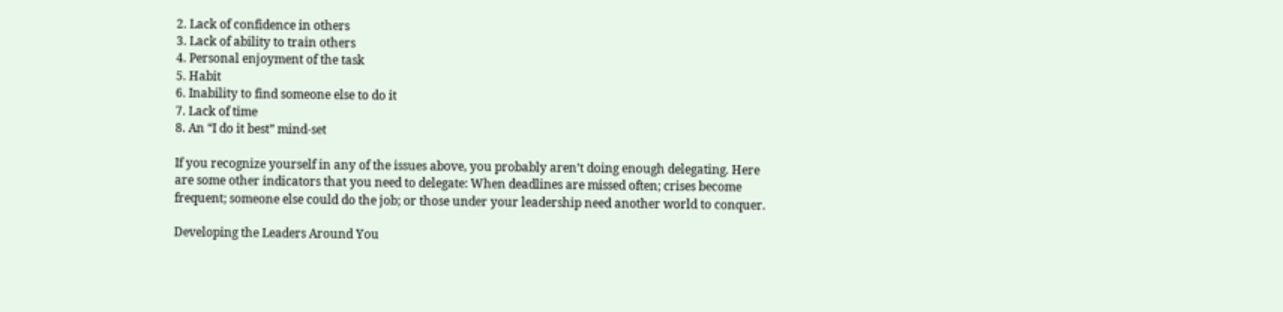2. Lack of confidence in others
3. Lack of ability to train others
4. Personal enjoyment of the task
5. Habit
6. Inability to find someone else to do it
7. Lack of time
8. An “I do it best” mind-set

If you recognize yourself in any of the issues above, you probably aren’t doing enough delegating. Here are some other indicators that you need to delegate: When deadlines are missed often; crises become frequent; someone else could do the job; or those under your leadership need another world to conquer.

Developing the Leaders Around You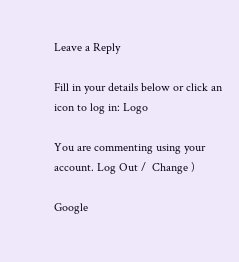Leave a Reply

Fill in your details below or click an icon to log in: Logo

You are commenting using your account. Log Out /  Change )

Google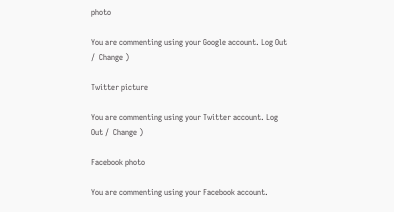photo

You are commenting using your Google account. Log Out /  Change )

Twitter picture

You are commenting using your Twitter account. Log Out /  Change )

Facebook photo

You are commenting using your Facebook account.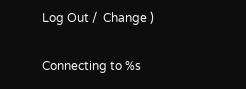Log Out /  Change )

Connecting to %s